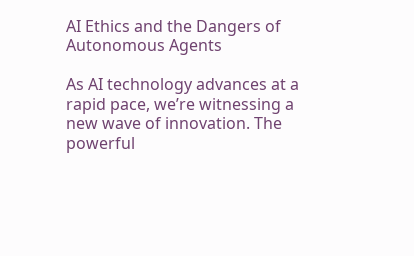AI Ethics and the Dangers of Autonomous Agents

As AI technology advances at a rapid pace, we’re witnessing a new wave of innovation. The powerful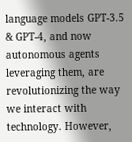language models GPT-3.5 & GPT-4, and now autonomous agents leveraging them, are revolutionizing the way we interact with technology. However,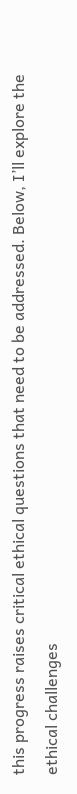this progress raises critical ethical questions that need to be addressed. Below, I’ll explore the ethical challenges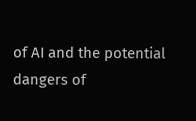of AI and the potential dangers of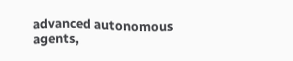advanced autonomous agents,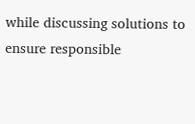while discussing solutions to ensure responsible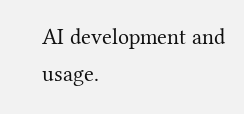AI development and usage.